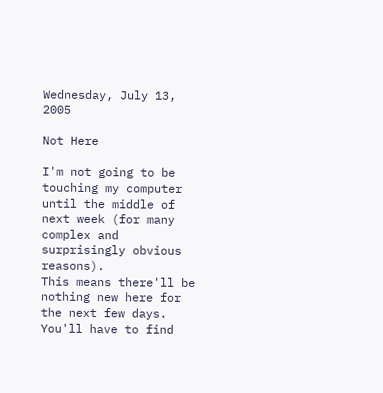Wednesday, July 13, 2005

Not Here

I'm not going to be touching my computer until the middle of next week (for many complex and surprisingly obvious reasons).
This means there'll be nothing new here for the next few days. You'll have to find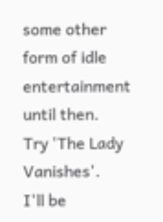some other form of idle entertainment until then.
Try 'The Lady Vanishes'.
I'll be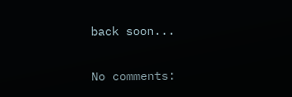back soon...

No comments: